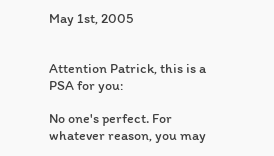May 1st, 2005


Attention Patrick, this is a PSA for you:

No one's perfect. For whatever reason, you may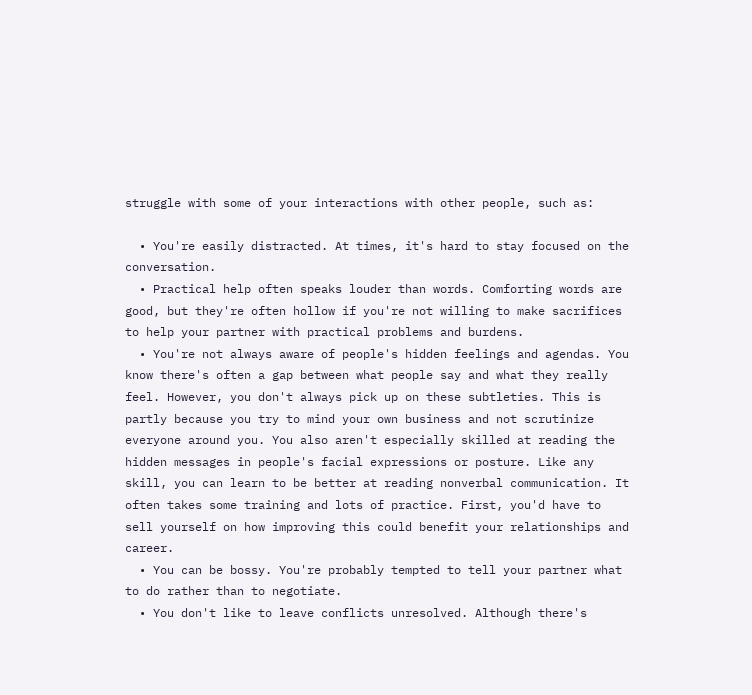struggle with some of your interactions with other people, such as:

  • You're easily distracted. At times, it's hard to stay focused on the conversation.
  • Practical help often speaks louder than words. Comforting words are good, but they're often hollow if you're not willing to make sacrifices to help your partner with practical problems and burdens.
  • You're not always aware of people's hidden feelings and agendas. You know there's often a gap between what people say and what they really feel. However, you don't always pick up on these subtleties. This is partly because you try to mind your own business and not scrutinize everyone around you. You also aren't especially skilled at reading the hidden messages in people's facial expressions or posture. Like any skill, you can learn to be better at reading nonverbal communication. It often takes some training and lots of practice. First, you'd have to sell yourself on how improving this could benefit your relationships and career.
  • You can be bossy. You're probably tempted to tell your partner what to do rather than to negotiate.
  • You don't like to leave conflicts unresolved. Although there's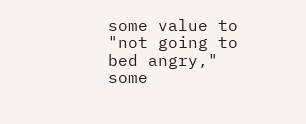some value to "not going to bed angry," some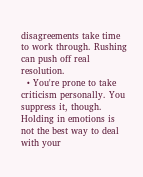disagreements take time to work through. Rushing can push off real resolution.
  • You're prone to take criticism personally. You suppress it, though. Holding in emotions is not the best way to deal with your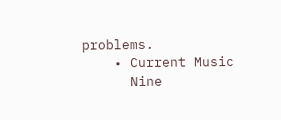problems.
    • Current Music
      Nine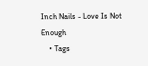Inch Nails - Love Is Not Enough
    • Tags